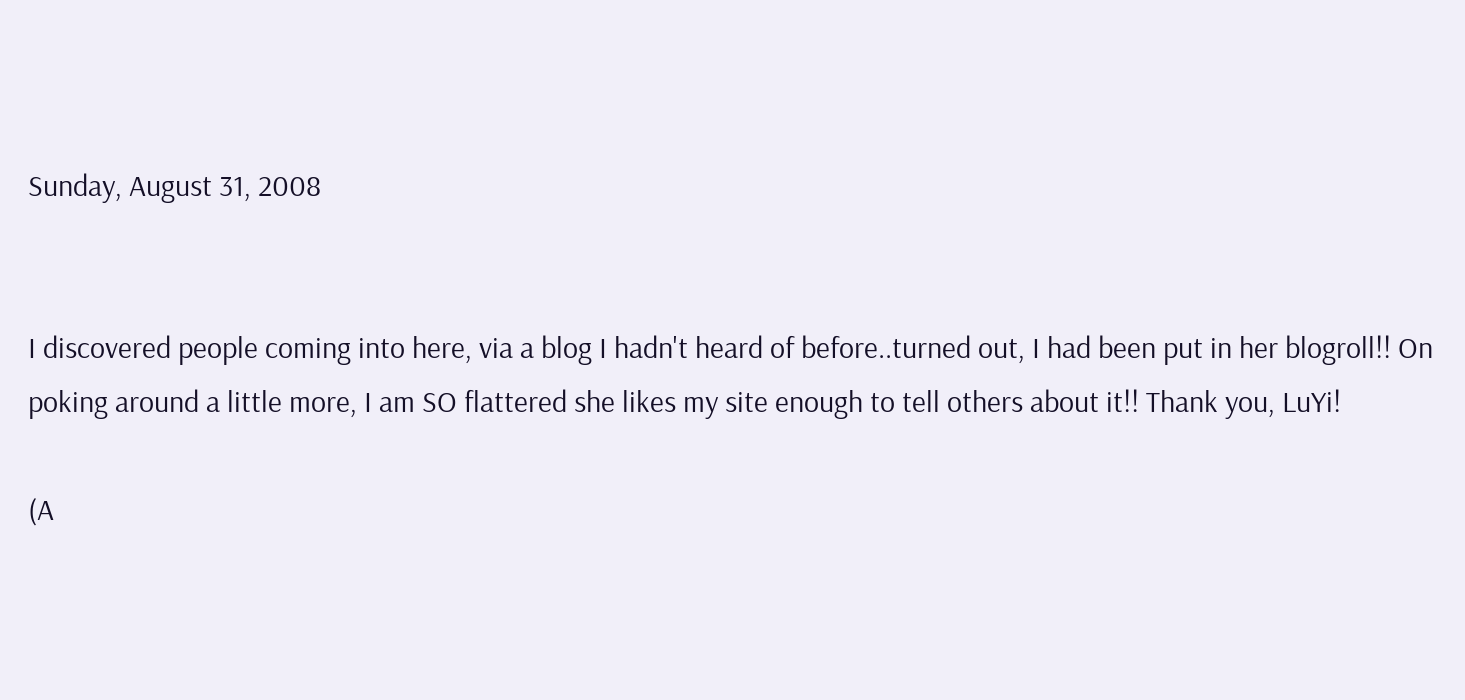Sunday, August 31, 2008


I discovered people coming into here, via a blog I hadn't heard of before..turned out, I had been put in her blogroll!! On poking around a little more, I am SO flattered she likes my site enough to tell others about it!! Thank you, LuYi!

(A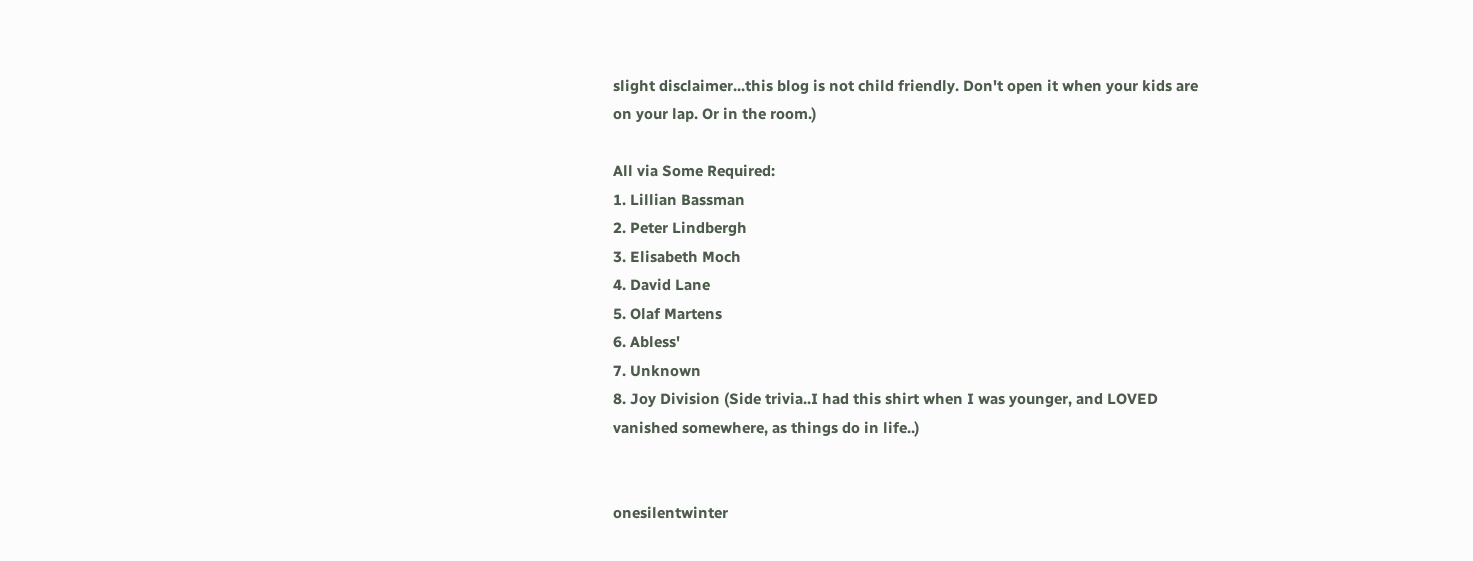slight disclaimer...this blog is not child friendly. Don't open it when your kids are on your lap. Or in the room.)

All via Some Required:
1. Lillian Bassman
2. Peter Lindbergh
3. Elisabeth Moch
4. David Lane
5. Olaf Martens
6. Abless'
7. Unknown
8. Joy Division (Side trivia..I had this shirt when I was younger, and LOVED vanished somewhere, as things do in life..)


onesilentwinter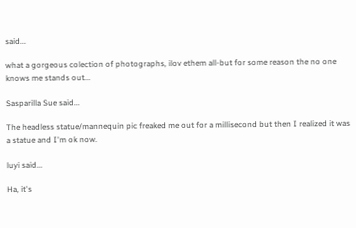said...

what a gorgeous colection of photographs, ilov ethem all-but for some reason the no one knows me stands out...

Sasparilla Sue said...

The headless statue/mannequin pic freaked me out for a millisecond but then I realized it was a statue and I'm ok now.

luyi said...

Ha, it's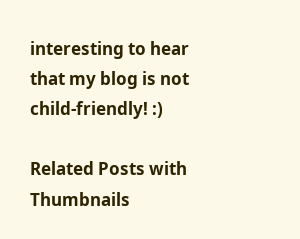interesting to hear that my blog is not child-friendly! :)

Related Posts with Thumbnails